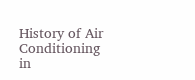History of Air Conditioning in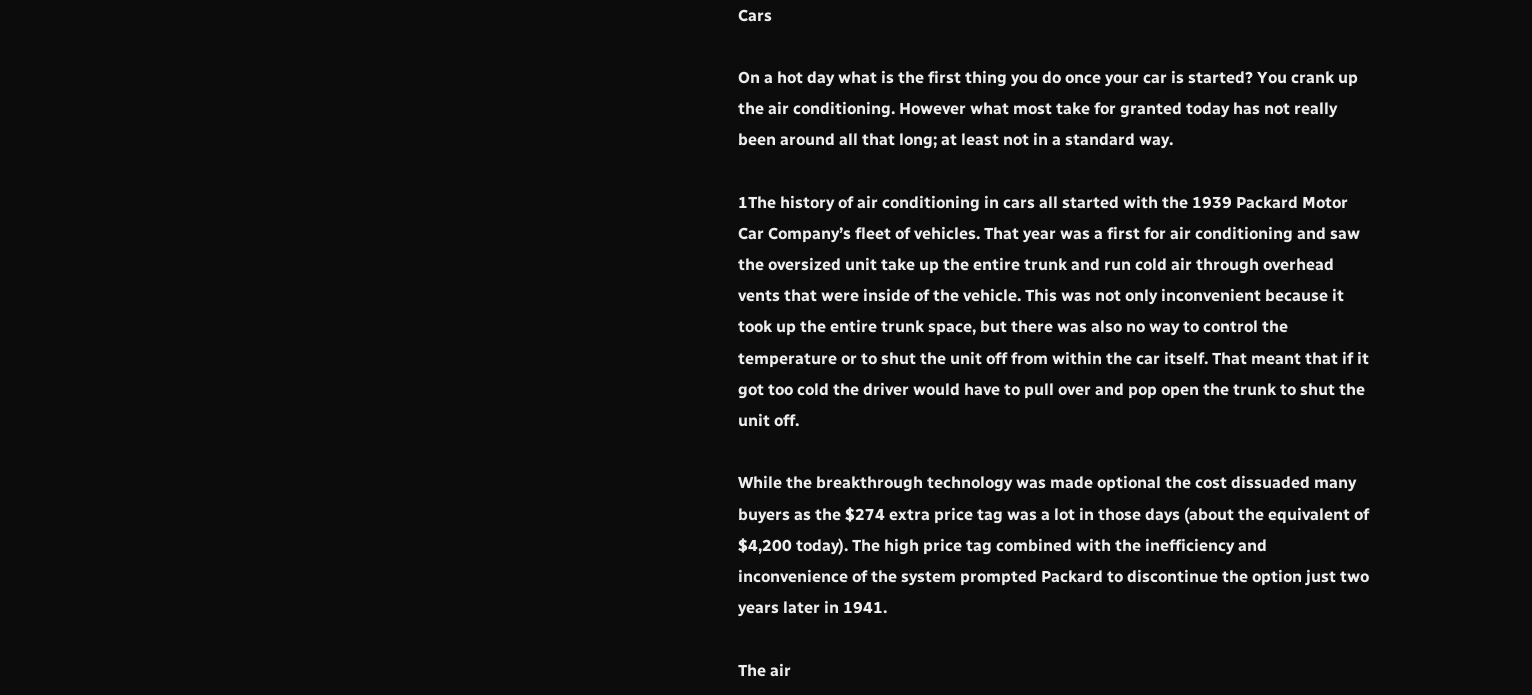Cars

On a hot day what is the first thing you do once your car is started? You crank up the air conditioning. However what most take for granted today has not really been around all that long; at least not in a standard way.

1The history of air conditioning in cars all started with the 1939 Packard Motor Car Company’s fleet of vehicles. That year was a first for air conditioning and saw the oversized unit take up the entire trunk and run cold air through overhead vents that were inside of the vehicle. This was not only inconvenient because it took up the entire trunk space, but there was also no way to control the temperature or to shut the unit off from within the car itself. That meant that if it got too cold the driver would have to pull over and pop open the trunk to shut the unit off.

While the breakthrough technology was made optional the cost dissuaded many buyers as the $274 extra price tag was a lot in those days (about the equivalent of $4,200 today). The high price tag combined with the inefficiency and inconvenience of the system prompted Packard to discontinue the option just two years later in 1941.

The air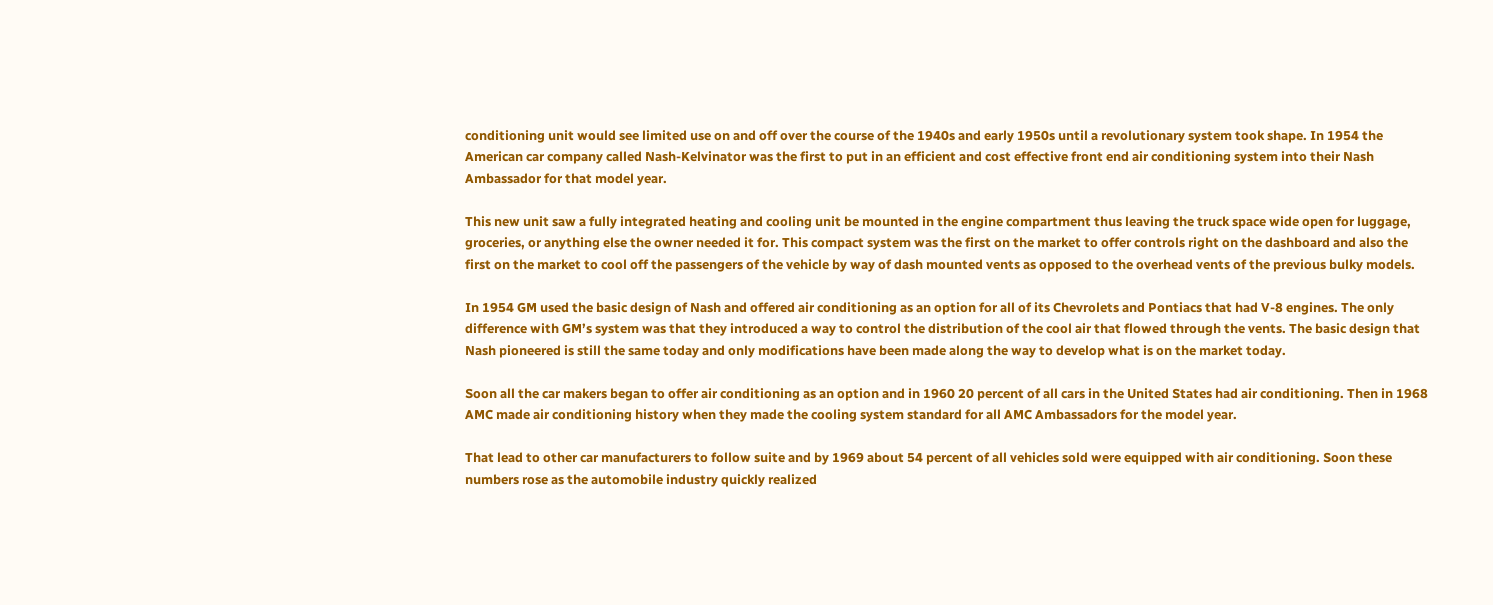conditioning unit would see limited use on and off over the course of the 1940s and early 1950s until a revolutionary system took shape. In 1954 the American car company called Nash-Kelvinator was the first to put in an efficient and cost effective front end air conditioning system into their Nash Ambassador for that model year.

This new unit saw a fully integrated heating and cooling unit be mounted in the engine compartment thus leaving the truck space wide open for luggage, groceries, or anything else the owner needed it for. This compact system was the first on the market to offer controls right on the dashboard and also the first on the market to cool off the passengers of the vehicle by way of dash mounted vents as opposed to the overhead vents of the previous bulky models.

In 1954 GM used the basic design of Nash and offered air conditioning as an option for all of its Chevrolets and Pontiacs that had V-8 engines. The only difference with GM’s system was that they introduced a way to control the distribution of the cool air that flowed through the vents. The basic design that Nash pioneered is still the same today and only modifications have been made along the way to develop what is on the market today.

Soon all the car makers began to offer air conditioning as an option and in 1960 20 percent of all cars in the United States had air conditioning. Then in 1968 AMC made air conditioning history when they made the cooling system standard for all AMC Ambassadors for the model year.

That lead to other car manufacturers to follow suite and by 1969 about 54 percent of all vehicles sold were equipped with air conditioning. Soon these numbers rose as the automobile industry quickly realized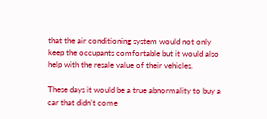that the air conditioning system would not only keep the occupants comfortable but it would also help with the resale value of their vehicles.

These days it would be a true abnormality to buy a car that didn’t come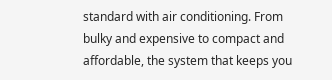standard with air conditioning. From bulky and expensive to compact and affordable, the system that keeps you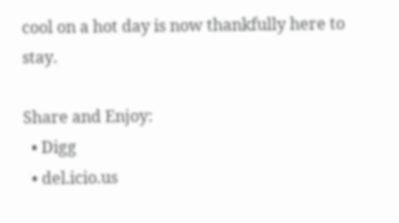cool on a hot day is now thankfully here to stay.

Share and Enjoy:
  • Digg
  • del.icio.us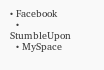• Facebook
  • StumbleUpon
  • MySpace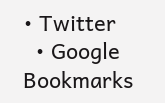• Twitter
  • Google Bookmarks